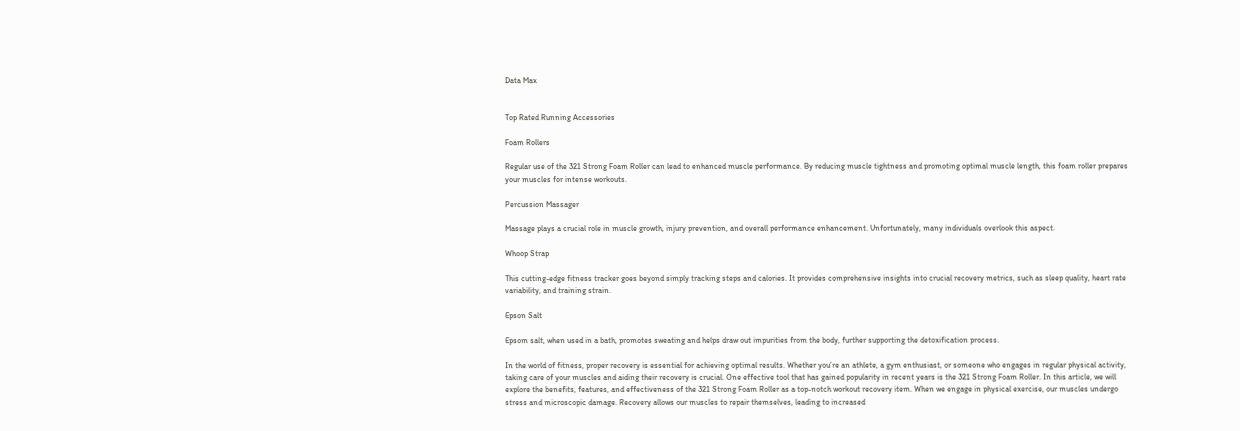Data Max


Top Rated Running Accessories

Foam Rollers

Regular use of the 321 Strong Foam Roller can lead to enhanced muscle performance. By reducing muscle tightness and promoting optimal muscle length, this foam roller prepares your muscles for intense workouts.

Percussion Massager

Massage plays a crucial role in muscle growth, injury prevention, and overall performance enhancement. Unfortunately, many individuals overlook this aspect.

Whoop Strap

This cutting-edge fitness tracker goes beyond simply tracking steps and calories. It provides comprehensive insights into crucial recovery metrics, such as sleep quality, heart rate variability, and training strain.

Epson Salt

Epsom salt, when used in a bath, promotes sweating and helps draw out impurities from the body, further supporting the detoxification process.

In the world of fitness, proper recovery is essential for achieving optimal results. Whether you’re an athlete, a gym enthusiast, or someone who engages in regular physical activity, taking care of your muscles and aiding their recovery is crucial. One effective tool that has gained popularity in recent years is the 321 Strong Foam Roller. In this article, we will explore the benefits, features, and effectiveness of the 321 Strong Foam Roller as a top-notch workout recovery item. When we engage in physical exercise, our muscles undergo stress and microscopic damage. Recovery allows our muscles to repair themselves, leading to increased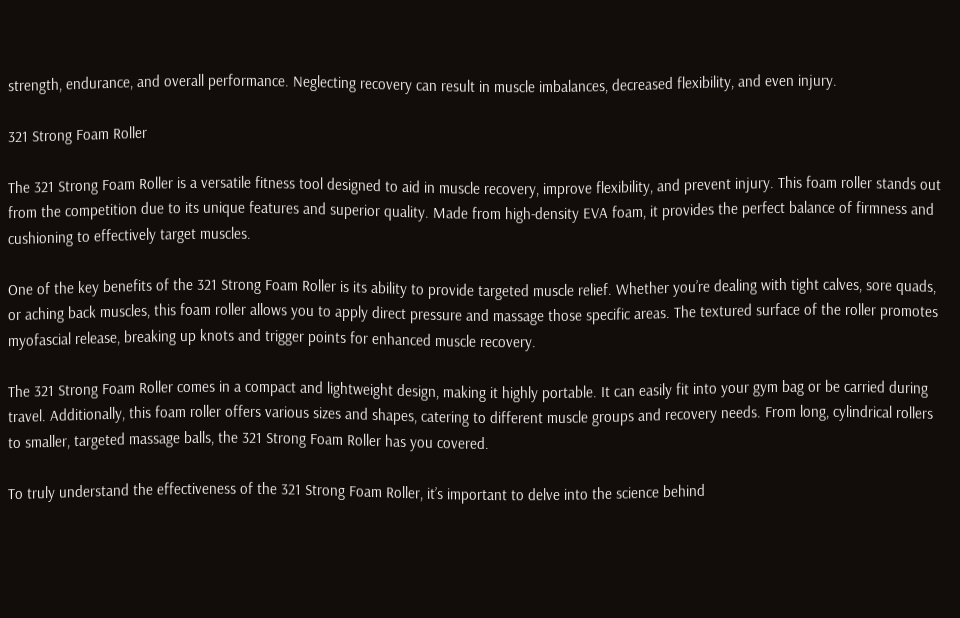strength, endurance, and overall performance. Neglecting recovery can result in muscle imbalances, decreased flexibility, and even injury.

321 Strong Foam Roller

The 321 Strong Foam Roller is a versatile fitness tool designed to aid in muscle recovery, improve flexibility, and prevent injury. This foam roller stands out from the competition due to its unique features and superior quality. Made from high-density EVA foam, it provides the perfect balance of firmness and cushioning to effectively target muscles.

One of the key benefits of the 321 Strong Foam Roller is its ability to provide targeted muscle relief. Whether you’re dealing with tight calves, sore quads, or aching back muscles, this foam roller allows you to apply direct pressure and massage those specific areas. The textured surface of the roller promotes myofascial release, breaking up knots and trigger points for enhanced muscle recovery.

The 321 Strong Foam Roller comes in a compact and lightweight design, making it highly portable. It can easily fit into your gym bag or be carried during travel. Additionally, this foam roller offers various sizes and shapes, catering to different muscle groups and recovery needs. From long, cylindrical rollers to smaller, targeted massage balls, the 321 Strong Foam Roller has you covered.

To truly understand the effectiveness of the 321 Strong Foam Roller, it’s important to delve into the science behind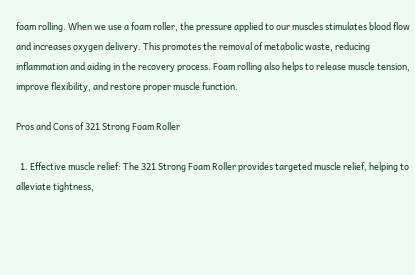foam rolling. When we use a foam roller, the pressure applied to our muscles stimulates blood flow and increases oxygen delivery. This promotes the removal of metabolic waste, reducing inflammation and aiding in the recovery process. Foam rolling also helps to release muscle tension, improve flexibility, and restore proper muscle function.

Pros and Cons of 321 Strong Foam Roller

  1. Effective muscle relief: The 321 Strong Foam Roller provides targeted muscle relief, helping to alleviate tightness,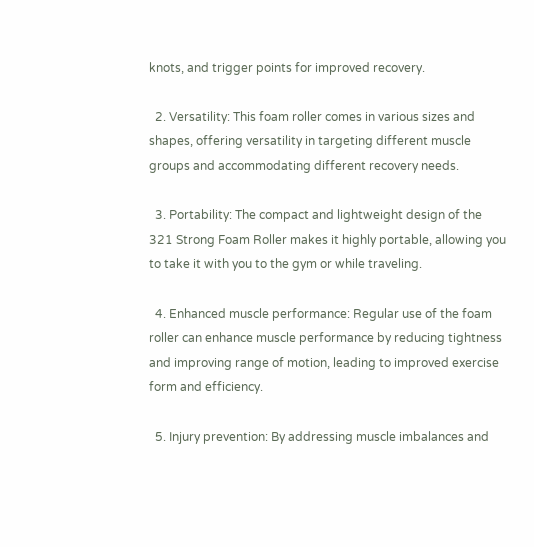knots, and trigger points for improved recovery.

  2. Versatility: This foam roller comes in various sizes and shapes, offering versatility in targeting different muscle groups and accommodating different recovery needs.

  3. Portability: The compact and lightweight design of the 321 Strong Foam Roller makes it highly portable, allowing you to take it with you to the gym or while traveling.

  4. Enhanced muscle performance: Regular use of the foam roller can enhance muscle performance by reducing tightness and improving range of motion, leading to improved exercise form and efficiency.

  5. Injury prevention: By addressing muscle imbalances and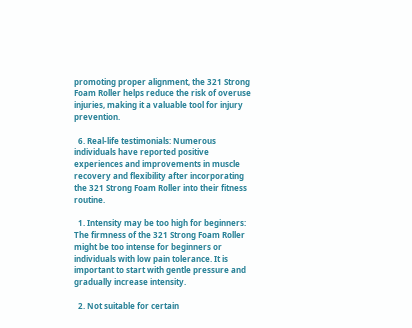promoting proper alignment, the 321 Strong Foam Roller helps reduce the risk of overuse injuries, making it a valuable tool for injury prevention.

  6. Real-life testimonials: Numerous individuals have reported positive experiences and improvements in muscle recovery and flexibility after incorporating the 321 Strong Foam Roller into their fitness routine.

  1. Intensity may be too high for beginners: The firmness of the 321 Strong Foam Roller might be too intense for beginners or individuals with low pain tolerance. It is important to start with gentle pressure and gradually increase intensity.

  2. Not suitable for certain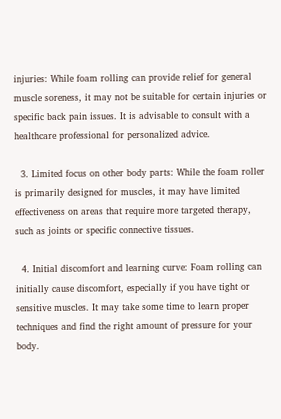injuries: While foam rolling can provide relief for general muscle soreness, it may not be suitable for certain injuries or specific back pain issues. It is advisable to consult with a healthcare professional for personalized advice.

  3. Limited focus on other body parts: While the foam roller is primarily designed for muscles, it may have limited effectiveness on areas that require more targeted therapy, such as joints or specific connective tissues.

  4. Initial discomfort and learning curve: Foam rolling can initially cause discomfort, especially if you have tight or sensitive muscles. It may take some time to learn proper techniques and find the right amount of pressure for your body.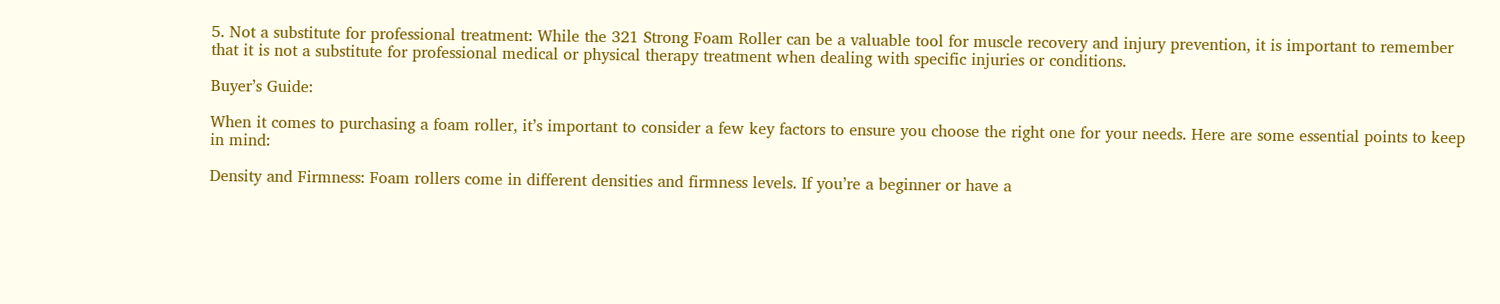5. Not a substitute for professional treatment: While the 321 Strong Foam Roller can be a valuable tool for muscle recovery and injury prevention, it is important to remember that it is not a substitute for professional medical or physical therapy treatment when dealing with specific injuries or conditions.

Buyer’s Guide:

When it comes to purchasing a foam roller, it’s important to consider a few key factors to ensure you choose the right one for your needs. Here are some essential points to keep in mind:

Density and Firmness: Foam rollers come in different densities and firmness levels. If you’re a beginner or have a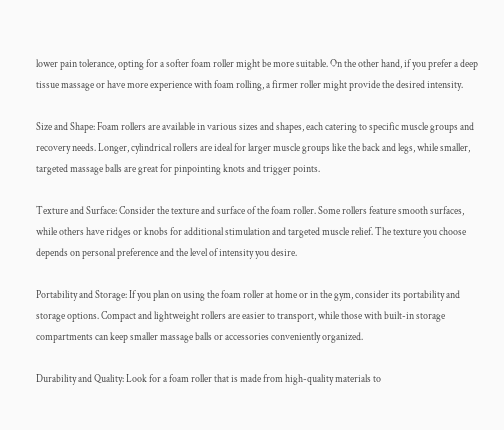lower pain tolerance, opting for a softer foam roller might be more suitable. On the other hand, if you prefer a deep tissue massage or have more experience with foam rolling, a firmer roller might provide the desired intensity.

Size and Shape: Foam rollers are available in various sizes and shapes, each catering to specific muscle groups and recovery needs. Longer, cylindrical rollers are ideal for larger muscle groups like the back and legs, while smaller, targeted massage balls are great for pinpointing knots and trigger points.

Texture and Surface: Consider the texture and surface of the foam roller. Some rollers feature smooth surfaces, while others have ridges or knobs for additional stimulation and targeted muscle relief. The texture you choose depends on personal preference and the level of intensity you desire.

Portability and Storage: If you plan on using the foam roller at home or in the gym, consider its portability and storage options. Compact and lightweight rollers are easier to transport, while those with built-in storage compartments can keep smaller massage balls or accessories conveniently organized.

Durability and Quality: Look for a foam roller that is made from high-quality materials to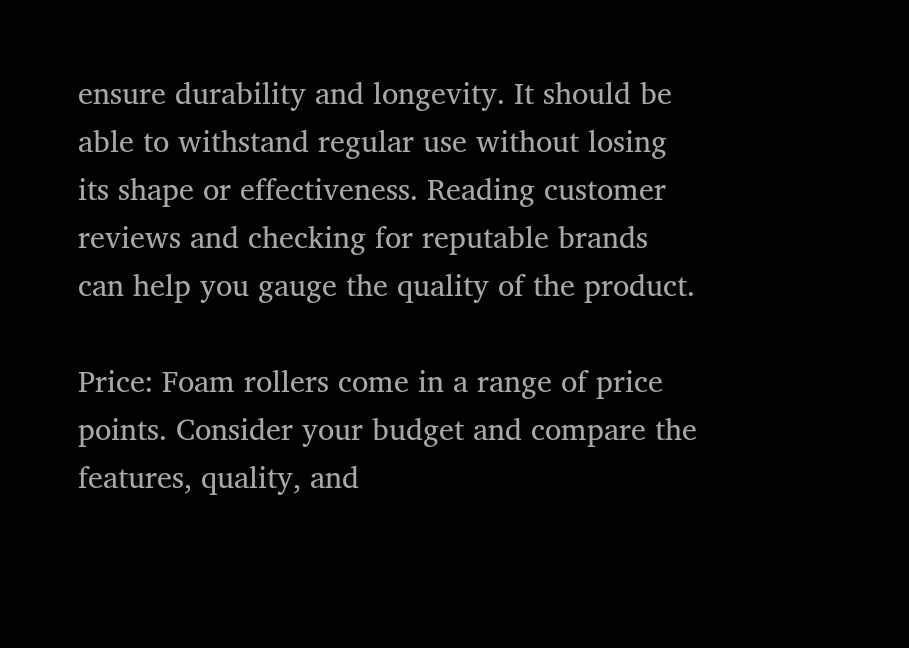ensure durability and longevity. It should be able to withstand regular use without losing its shape or effectiveness. Reading customer reviews and checking for reputable brands can help you gauge the quality of the product.

Price: Foam rollers come in a range of price points. Consider your budget and compare the features, quality, and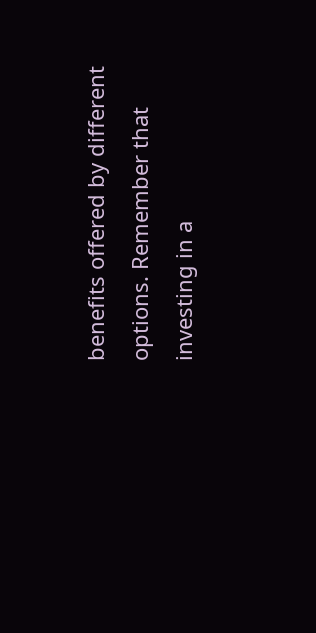benefits offered by different options. Remember that investing in a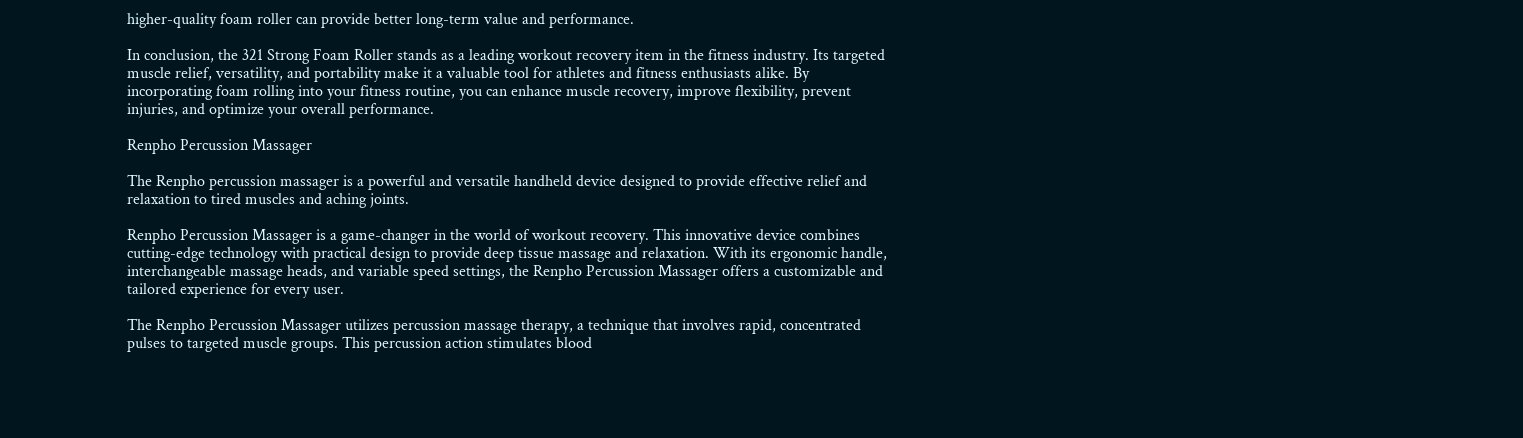higher-quality foam roller can provide better long-term value and performance.

In conclusion, the 321 Strong Foam Roller stands as a leading workout recovery item in the fitness industry. Its targeted muscle relief, versatility, and portability make it a valuable tool for athletes and fitness enthusiasts alike. By incorporating foam rolling into your fitness routine, you can enhance muscle recovery, improve flexibility, prevent injuries, and optimize your overall performance.

Renpho Percussion Massager

The Renpho percussion massager is a powerful and versatile handheld device designed to provide effective relief and relaxation to tired muscles and aching joints.

Renpho Percussion Massager is a game-changer in the world of workout recovery. This innovative device combines cutting-edge technology with practical design to provide deep tissue massage and relaxation. With its ergonomic handle, interchangeable massage heads, and variable speed settings, the Renpho Percussion Massager offers a customizable and tailored experience for every user.

The Renpho Percussion Massager utilizes percussion massage therapy, a technique that involves rapid, concentrated pulses to targeted muscle groups. This percussion action stimulates blood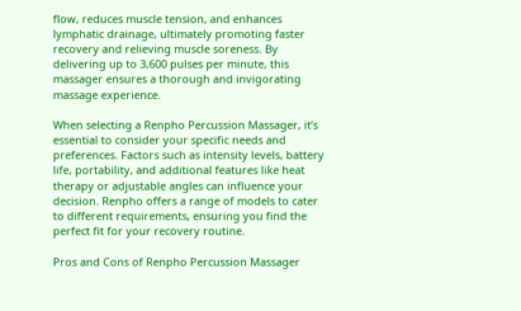flow, reduces muscle tension, and enhances lymphatic drainage, ultimately promoting faster recovery and relieving muscle soreness. By delivering up to 3,600 pulses per minute, this massager ensures a thorough and invigorating massage experience.

When selecting a Renpho Percussion Massager, it’s essential to consider your specific needs and preferences. Factors such as intensity levels, battery life, portability, and additional features like heat therapy or adjustable angles can influence your decision. Renpho offers a range of models to cater to different requirements, ensuring you find the perfect fit for your recovery routine.

Pros and Cons of Renpho Percussion Massager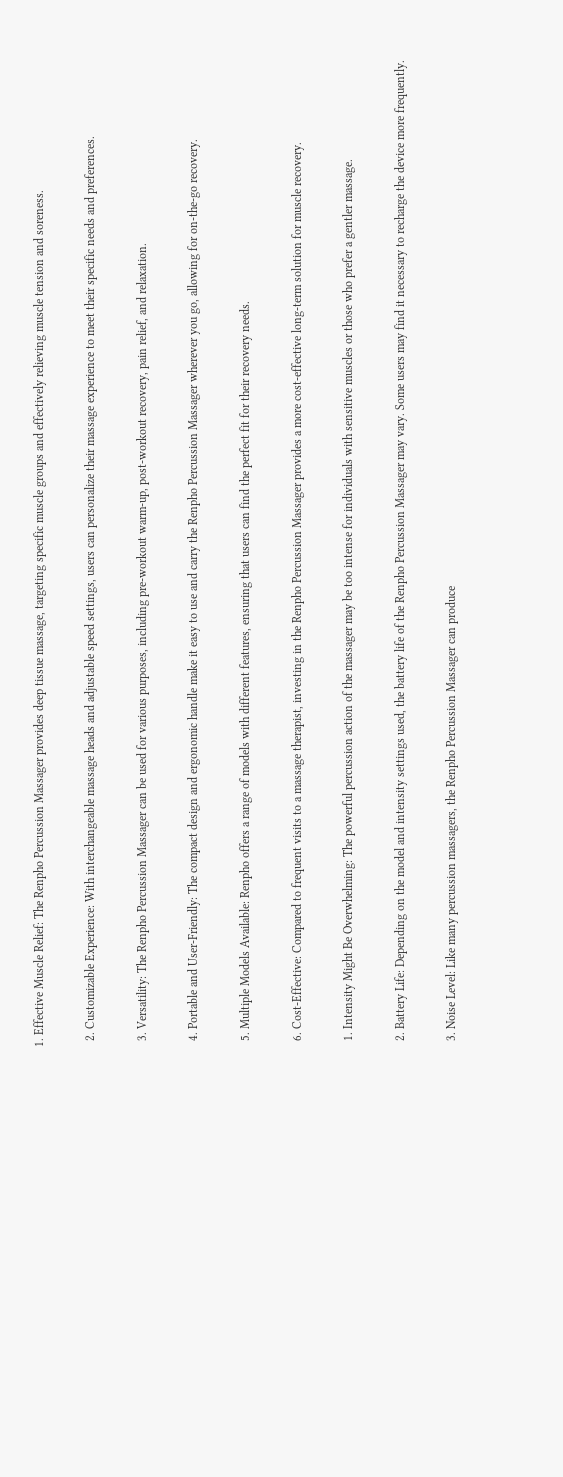1. Effective Muscle Relief: The Renpho Percussion Massager provides deep tissue massage, targeting specific muscle groups and effectively relieving muscle tension and soreness.

  2. Customizable Experience: With interchangeable massage heads and adjustable speed settings, users can personalize their massage experience to meet their specific needs and preferences.

  3. Versatility: The Renpho Percussion Massager can be used for various purposes, including pre-workout warm-up, post-workout recovery, pain relief, and relaxation.

  4. Portable and User-Friendly: The compact design and ergonomic handle make it easy to use and carry the Renpho Percussion Massager wherever you go, allowing for on-the-go recovery.

  5. Multiple Models Available: Renpho offers a range of models with different features, ensuring that users can find the perfect fit for their recovery needs.

  6. Cost-Effective: Compared to frequent visits to a massage therapist, investing in the Renpho Percussion Massager provides a more cost-effective long-term solution for muscle recovery.

  1. Intensity Might Be Overwhelming: The powerful percussion action of the massager may be too intense for individuals with sensitive muscles or those who prefer a gentler massage.

  2. Battery Life: Depending on the model and intensity settings used, the battery life of the Renpho Percussion Massager may vary. Some users may find it necessary to recharge the device more frequently.

  3. Noise Level: Like many percussion massagers, the Renpho Percussion Massager can produce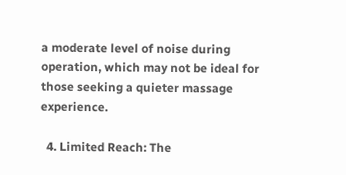a moderate level of noise during operation, which may not be ideal for those seeking a quieter massage experience.

  4. Limited Reach: The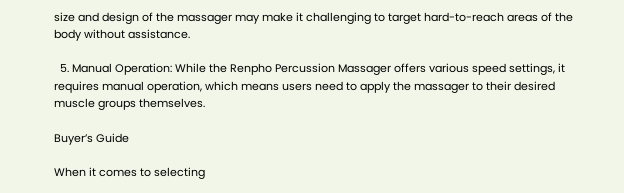size and design of the massager may make it challenging to target hard-to-reach areas of the body without assistance.

  5. Manual Operation: While the Renpho Percussion Massager offers various speed settings, it requires manual operation, which means users need to apply the massager to their desired muscle groups themselves.

Buyer’s Guide

When it comes to selecting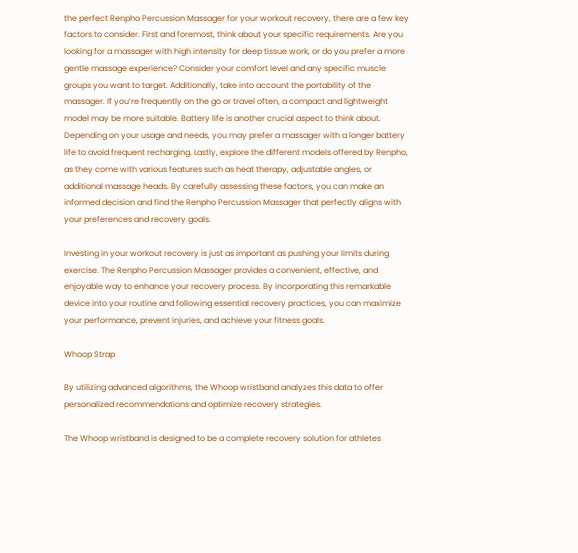the perfect Renpho Percussion Massager for your workout recovery, there are a few key factors to consider. First and foremost, think about your specific requirements. Are you looking for a massager with high intensity for deep tissue work, or do you prefer a more gentle massage experience? Consider your comfort level and any specific muscle groups you want to target. Additionally, take into account the portability of the massager. If you’re frequently on the go or travel often, a compact and lightweight model may be more suitable. Battery life is another crucial aspect to think about. Depending on your usage and needs, you may prefer a massager with a longer battery life to avoid frequent recharging. Lastly, explore the different models offered by Renpho, as they come with various features such as heat therapy, adjustable angles, or additional massage heads. By carefully assessing these factors, you can make an informed decision and find the Renpho Percussion Massager that perfectly aligns with your preferences and recovery goals.

Investing in your workout recovery is just as important as pushing your limits during exercise. The Renpho Percussion Massager provides a convenient, effective, and enjoyable way to enhance your recovery process. By incorporating this remarkable device into your routine and following essential recovery practices, you can maximize your performance, prevent injuries, and achieve your fitness goals.

Whoop Strap

By utilizing advanced algorithms, the Whoop wristband analyzes this data to offer personalized recommendations and optimize recovery strategies.

The Whoop wristband is designed to be a complete recovery solution for athletes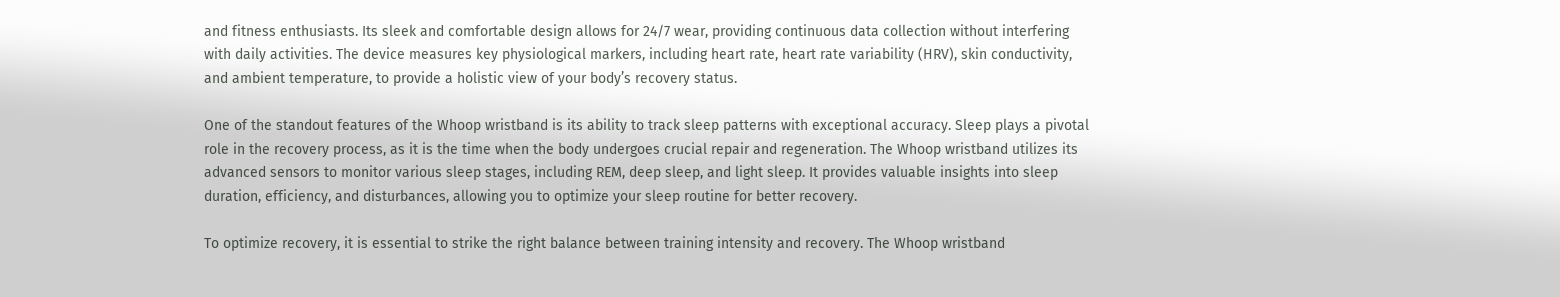and fitness enthusiasts. Its sleek and comfortable design allows for 24/7 wear, providing continuous data collection without interfering with daily activities. The device measures key physiological markers, including heart rate, heart rate variability (HRV), skin conductivity, and ambient temperature, to provide a holistic view of your body’s recovery status.

One of the standout features of the Whoop wristband is its ability to track sleep patterns with exceptional accuracy. Sleep plays a pivotal role in the recovery process, as it is the time when the body undergoes crucial repair and regeneration. The Whoop wristband utilizes its advanced sensors to monitor various sleep stages, including REM, deep sleep, and light sleep. It provides valuable insights into sleep duration, efficiency, and disturbances, allowing you to optimize your sleep routine for better recovery.

To optimize recovery, it is essential to strike the right balance between training intensity and recovery. The Whoop wristband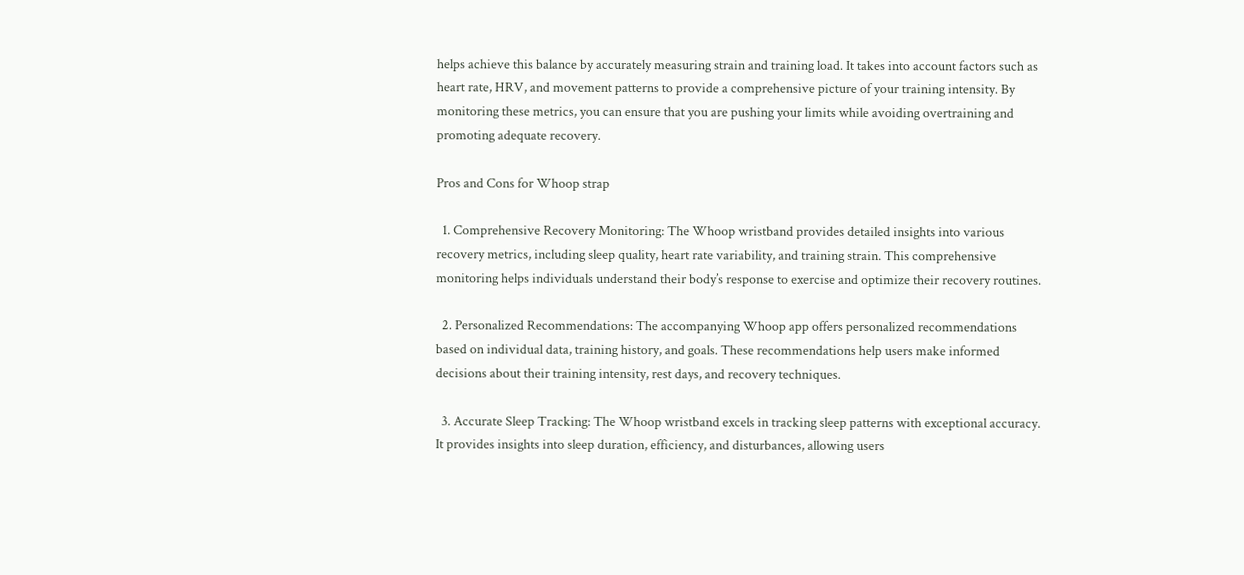helps achieve this balance by accurately measuring strain and training load. It takes into account factors such as heart rate, HRV, and movement patterns to provide a comprehensive picture of your training intensity. By monitoring these metrics, you can ensure that you are pushing your limits while avoiding overtraining and promoting adequate recovery.

Pros and Cons for Whoop strap

  1. Comprehensive Recovery Monitoring: The Whoop wristband provides detailed insights into various recovery metrics, including sleep quality, heart rate variability, and training strain. This comprehensive monitoring helps individuals understand their body’s response to exercise and optimize their recovery routines.

  2. Personalized Recommendations: The accompanying Whoop app offers personalized recommendations based on individual data, training history, and goals. These recommendations help users make informed decisions about their training intensity, rest days, and recovery techniques.

  3. Accurate Sleep Tracking: The Whoop wristband excels in tracking sleep patterns with exceptional accuracy. It provides insights into sleep duration, efficiency, and disturbances, allowing users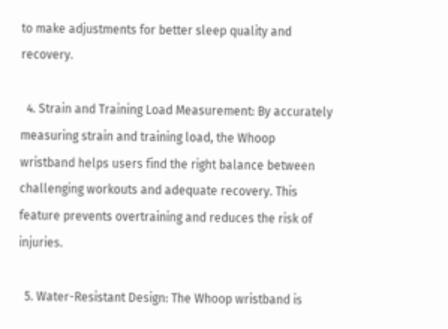to make adjustments for better sleep quality and recovery.

  4. Strain and Training Load Measurement: By accurately measuring strain and training load, the Whoop wristband helps users find the right balance between challenging workouts and adequate recovery. This feature prevents overtraining and reduces the risk of injuries.

  5. Water-Resistant Design: The Whoop wristband is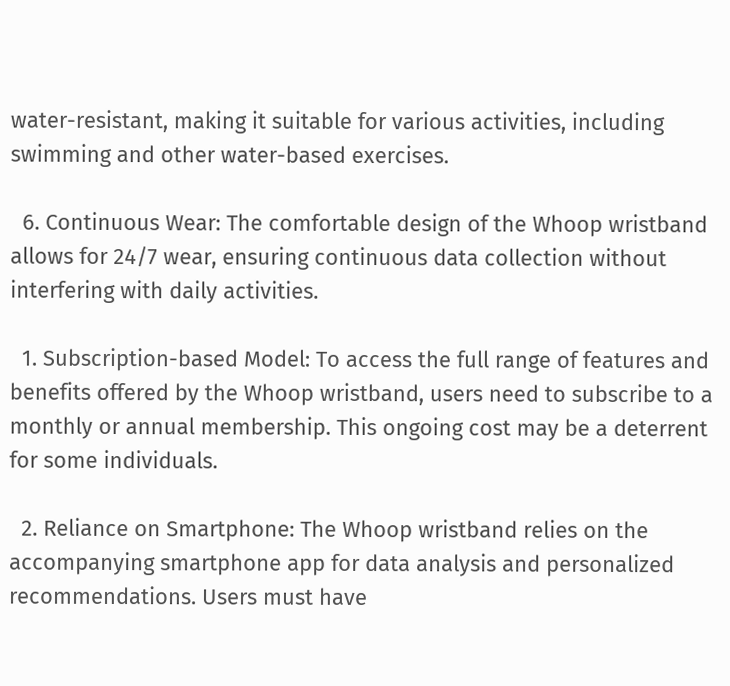water-resistant, making it suitable for various activities, including swimming and other water-based exercises.

  6. Continuous Wear: The comfortable design of the Whoop wristband allows for 24/7 wear, ensuring continuous data collection without interfering with daily activities.

  1. Subscription-based Model: To access the full range of features and benefits offered by the Whoop wristband, users need to subscribe to a monthly or annual membership. This ongoing cost may be a deterrent for some individuals.

  2. Reliance on Smartphone: The Whoop wristband relies on the accompanying smartphone app for data analysis and personalized recommendations. Users must have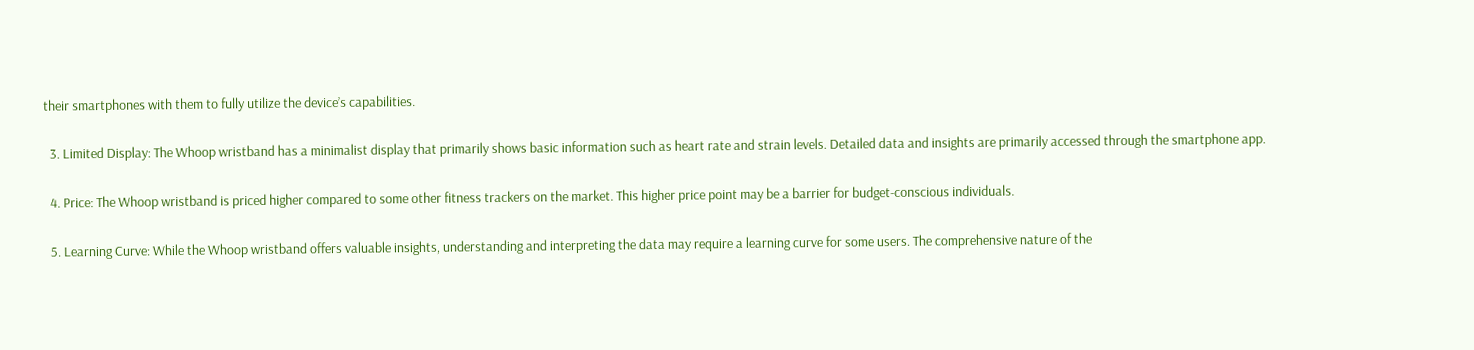their smartphones with them to fully utilize the device’s capabilities.

  3. Limited Display: The Whoop wristband has a minimalist display that primarily shows basic information such as heart rate and strain levels. Detailed data and insights are primarily accessed through the smartphone app.

  4. Price: The Whoop wristband is priced higher compared to some other fitness trackers on the market. This higher price point may be a barrier for budget-conscious individuals.

  5. Learning Curve: While the Whoop wristband offers valuable insights, understanding and interpreting the data may require a learning curve for some users. The comprehensive nature of the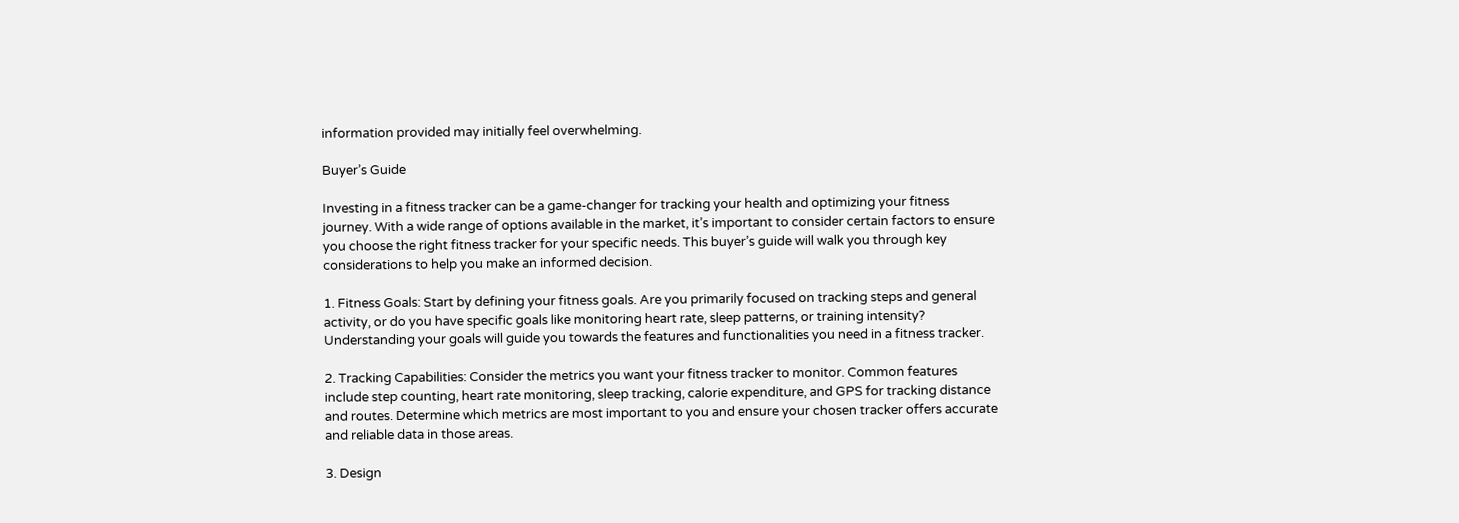information provided may initially feel overwhelming.

Buyer’s Guide

Investing in a fitness tracker can be a game-changer for tracking your health and optimizing your fitness journey. With a wide range of options available in the market, it’s important to consider certain factors to ensure you choose the right fitness tracker for your specific needs. This buyer’s guide will walk you through key considerations to help you make an informed decision.

1. Fitness Goals: Start by defining your fitness goals. Are you primarily focused on tracking steps and general activity, or do you have specific goals like monitoring heart rate, sleep patterns, or training intensity? Understanding your goals will guide you towards the features and functionalities you need in a fitness tracker.

2. Tracking Capabilities: Consider the metrics you want your fitness tracker to monitor. Common features include step counting, heart rate monitoring, sleep tracking, calorie expenditure, and GPS for tracking distance and routes. Determine which metrics are most important to you and ensure your chosen tracker offers accurate and reliable data in those areas.

3. Design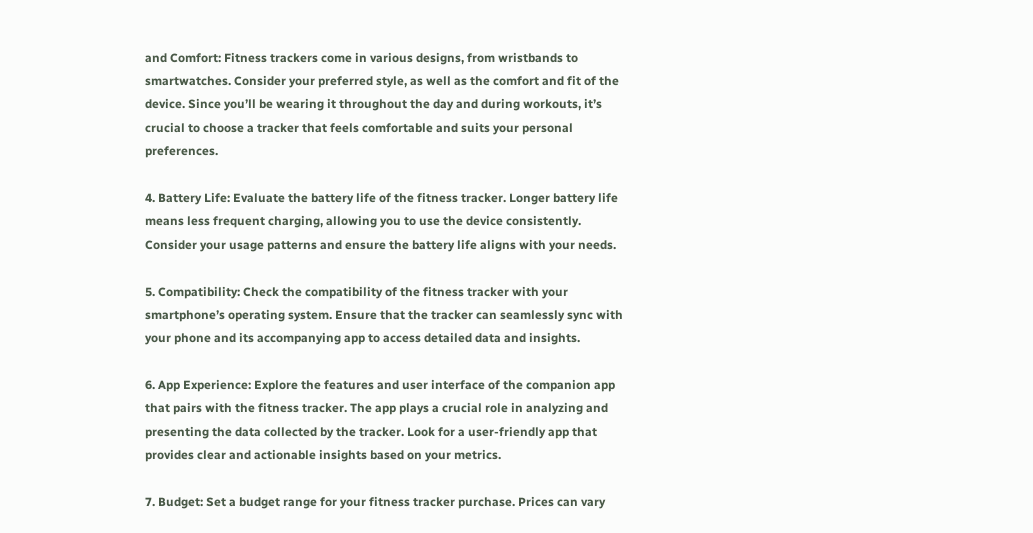and Comfort: Fitness trackers come in various designs, from wristbands to smartwatches. Consider your preferred style, as well as the comfort and fit of the device. Since you’ll be wearing it throughout the day and during workouts, it’s crucial to choose a tracker that feels comfortable and suits your personal preferences.

4. Battery Life: Evaluate the battery life of the fitness tracker. Longer battery life means less frequent charging, allowing you to use the device consistently. Consider your usage patterns and ensure the battery life aligns with your needs.

5. Compatibility: Check the compatibility of the fitness tracker with your smartphone’s operating system. Ensure that the tracker can seamlessly sync with your phone and its accompanying app to access detailed data and insights.

6. App Experience: Explore the features and user interface of the companion app that pairs with the fitness tracker. The app plays a crucial role in analyzing and presenting the data collected by the tracker. Look for a user-friendly app that provides clear and actionable insights based on your metrics.

7. Budget: Set a budget range for your fitness tracker purchase. Prices can vary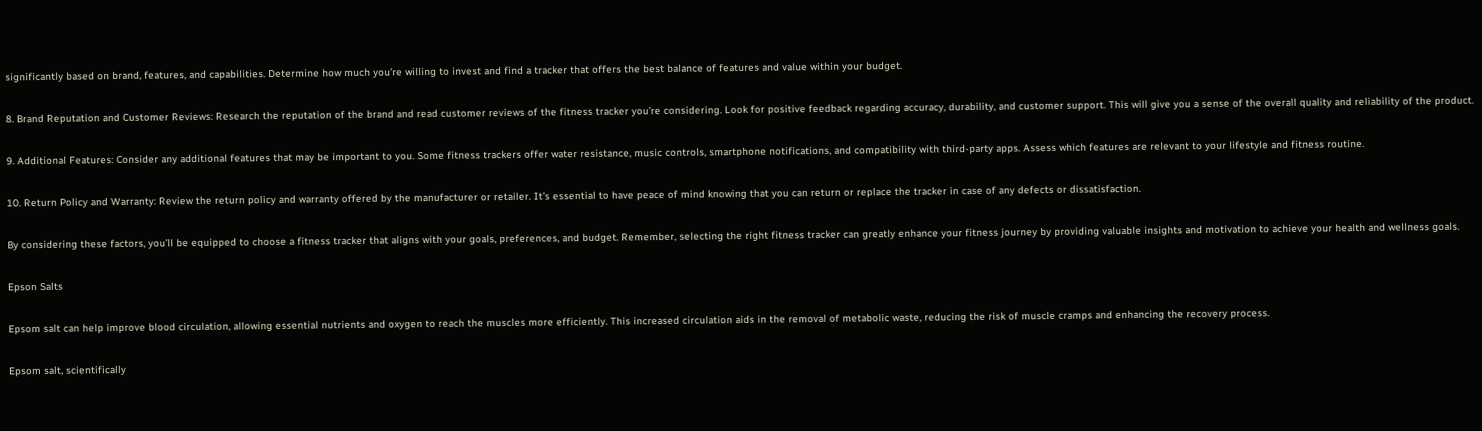significantly based on brand, features, and capabilities. Determine how much you’re willing to invest and find a tracker that offers the best balance of features and value within your budget.

8. Brand Reputation and Customer Reviews: Research the reputation of the brand and read customer reviews of the fitness tracker you’re considering. Look for positive feedback regarding accuracy, durability, and customer support. This will give you a sense of the overall quality and reliability of the product.

9. Additional Features: Consider any additional features that may be important to you. Some fitness trackers offer water resistance, music controls, smartphone notifications, and compatibility with third-party apps. Assess which features are relevant to your lifestyle and fitness routine.

10. Return Policy and Warranty: Review the return policy and warranty offered by the manufacturer or retailer. It’s essential to have peace of mind knowing that you can return or replace the tracker in case of any defects or dissatisfaction.

By considering these factors, you’ll be equipped to choose a fitness tracker that aligns with your goals, preferences, and budget. Remember, selecting the right fitness tracker can greatly enhance your fitness journey by providing valuable insights and motivation to achieve your health and wellness goals.

Epson Salts

Epsom salt can help improve blood circulation, allowing essential nutrients and oxygen to reach the muscles more efficiently. This increased circulation aids in the removal of metabolic waste, reducing the risk of muscle cramps and enhancing the recovery process.

Epsom salt, scientifically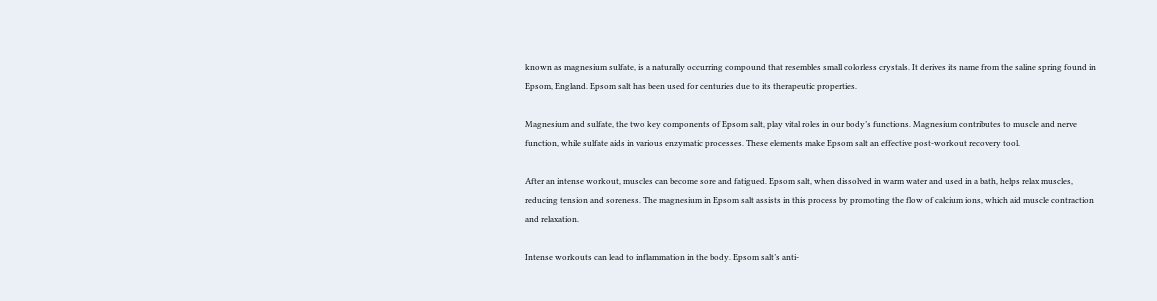known as magnesium sulfate, is a naturally occurring compound that resembles small colorless crystals. It derives its name from the saline spring found in Epsom, England. Epsom salt has been used for centuries due to its therapeutic properties.

Magnesium and sulfate, the two key components of Epsom salt, play vital roles in our body’s functions. Magnesium contributes to muscle and nerve function, while sulfate aids in various enzymatic processes. These elements make Epsom salt an effective post-workout recovery tool.

After an intense workout, muscles can become sore and fatigued. Epsom salt, when dissolved in warm water and used in a bath, helps relax muscles, reducing tension and soreness. The magnesium in Epsom salt assists in this process by promoting the flow of calcium ions, which aid muscle contraction and relaxation.

Intense workouts can lead to inflammation in the body. Epsom salt’s anti-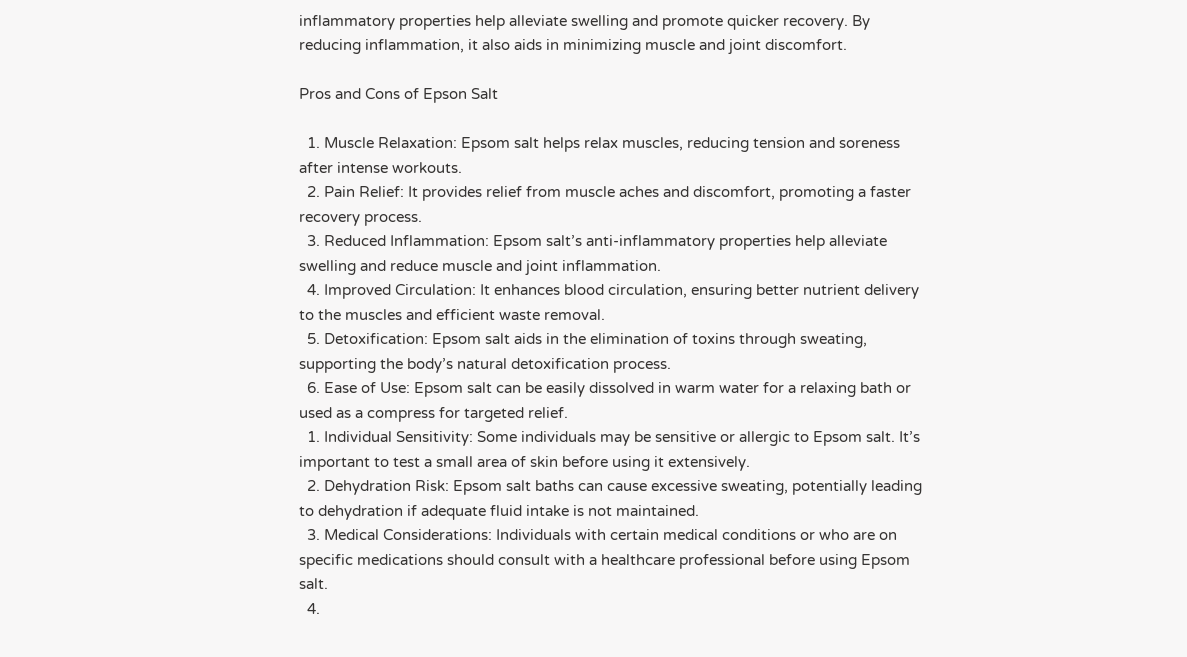inflammatory properties help alleviate swelling and promote quicker recovery. By reducing inflammation, it also aids in minimizing muscle and joint discomfort.

Pros and Cons of Epson Salt

  1. Muscle Relaxation: Epsom salt helps relax muscles, reducing tension and soreness after intense workouts.
  2. Pain Relief: It provides relief from muscle aches and discomfort, promoting a faster recovery process.
  3. Reduced Inflammation: Epsom salt’s anti-inflammatory properties help alleviate swelling and reduce muscle and joint inflammation.
  4. Improved Circulation: It enhances blood circulation, ensuring better nutrient delivery to the muscles and efficient waste removal.
  5. Detoxification: Epsom salt aids in the elimination of toxins through sweating, supporting the body’s natural detoxification process.
  6. Ease of Use: Epsom salt can be easily dissolved in warm water for a relaxing bath or used as a compress for targeted relief.
  1. Individual Sensitivity: Some individuals may be sensitive or allergic to Epsom salt. It’s important to test a small area of skin before using it extensively.
  2. Dehydration Risk: Epsom salt baths can cause excessive sweating, potentially leading to dehydration if adequate fluid intake is not maintained.
  3. Medical Considerations: Individuals with certain medical conditions or who are on specific medications should consult with a healthcare professional before using Epsom salt.
  4.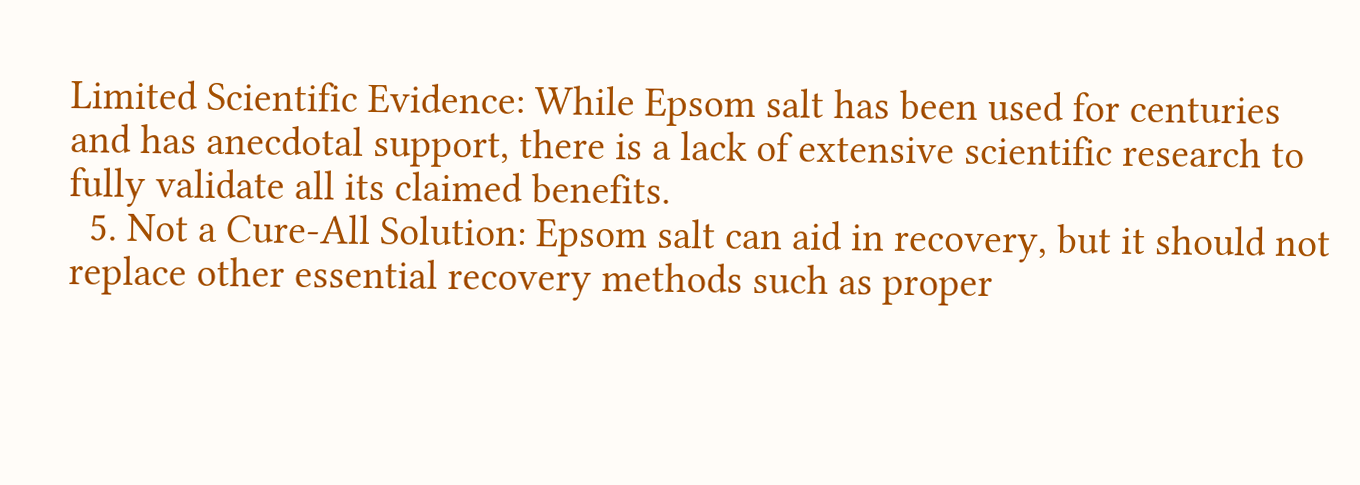Limited Scientific Evidence: While Epsom salt has been used for centuries and has anecdotal support, there is a lack of extensive scientific research to fully validate all its claimed benefits.
  5. Not a Cure-All Solution: Epsom salt can aid in recovery, but it should not replace other essential recovery methods such as proper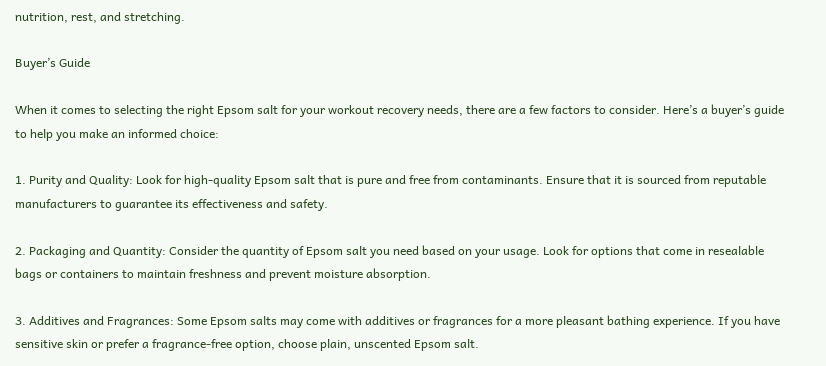nutrition, rest, and stretching.

Buyer’s Guide

When it comes to selecting the right Epsom salt for your workout recovery needs, there are a few factors to consider. Here’s a buyer’s guide to help you make an informed choice:

1. Purity and Quality: Look for high-quality Epsom salt that is pure and free from contaminants. Ensure that it is sourced from reputable manufacturers to guarantee its effectiveness and safety.

2. Packaging and Quantity: Consider the quantity of Epsom salt you need based on your usage. Look for options that come in resealable bags or containers to maintain freshness and prevent moisture absorption.

3. Additives and Fragrances: Some Epsom salts may come with additives or fragrances for a more pleasant bathing experience. If you have sensitive skin or prefer a fragrance-free option, choose plain, unscented Epsom salt.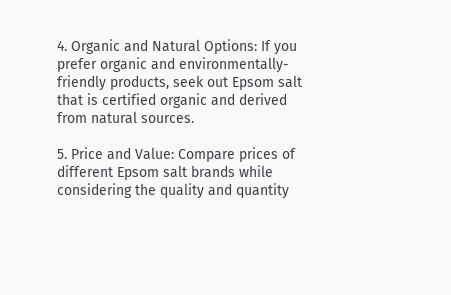4. Organic and Natural Options: If you prefer organic and environmentally-friendly products, seek out Epsom salt that is certified organic and derived from natural sources.

5. Price and Value: Compare prices of different Epsom salt brands while considering the quality and quantity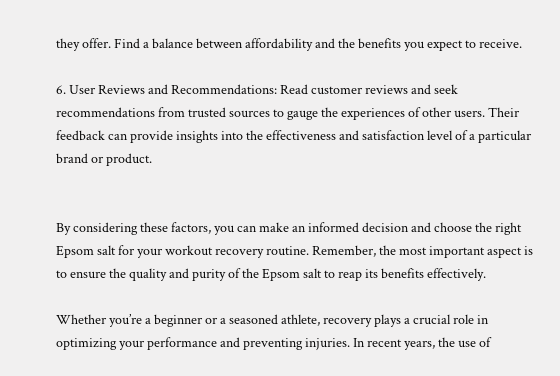they offer. Find a balance between affordability and the benefits you expect to receive.

6. User Reviews and Recommendations: Read customer reviews and seek recommendations from trusted sources to gauge the experiences of other users. Their feedback can provide insights into the effectiveness and satisfaction level of a particular brand or product.


By considering these factors, you can make an informed decision and choose the right Epsom salt for your workout recovery routine. Remember, the most important aspect is to ensure the quality and purity of the Epsom salt to reap its benefits effectively.

Whether you’re a beginner or a seasoned athlete, recovery plays a crucial role in optimizing your performance and preventing injuries. In recent years, the use of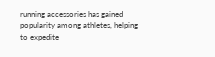running accessories has gained popularity among athletes, helping to expedite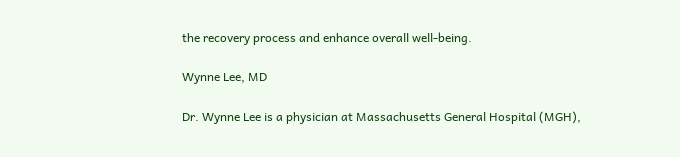the recovery process and enhance overall well-being.

Wynne Lee, MD

Dr. Wynne Lee is a physician at Massachusetts General Hospital (MGH),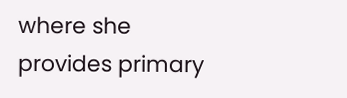where she provides primary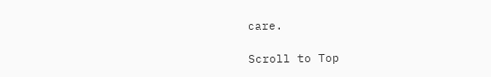care.

Scroll to Top